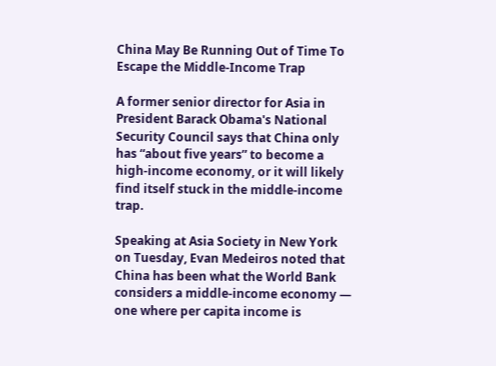China May Be Running Out of Time To Escape the Middle-Income Trap

A former senior director for Asia in President Barack Obama's National Security Council says that China only has “about five years” to become a high-income economy, or it will likely find itself stuck in the middle-income trap.

Speaking at Asia Society in New York on Tuesday, Evan Medeiros noted that China has been what the World Bank considers a middle-income economy — one where per capita income is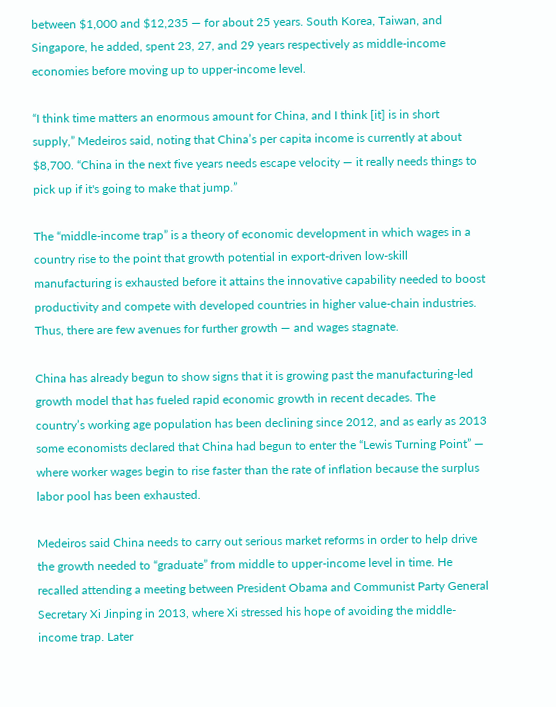between $1,000 and $12,235 — for about 25 years. South Korea, Taiwan, and Singapore, he added, spent 23, 27, and 29 years respectively as middle-income economies before moving up to upper-income level.

“I think time matters an enormous amount for China, and I think [it] is in short supply,” Medeiros said, noting that China’s per capita income is currently at about $8,700. “China in the next five years needs escape velocity — it really needs things to pick up if it's going to make that jump.”

The “middle-income trap” is a theory of economic development in which wages in a country rise to the point that growth potential in export-driven low-skill manufacturing is exhausted before it attains the innovative capability needed to boost productivity and compete with developed countries in higher value-chain industries. Thus, there are few avenues for further growth — and wages stagnate.

China has already begun to show signs that it is growing past the manufacturing-led growth model that has fueled rapid economic growth in recent decades. The country’s working age population has been declining since 2012, and as early as 2013 some economists declared that China had begun to enter the “Lewis Turning Point” — where worker wages begin to rise faster than the rate of inflation because the surplus labor pool has been exhausted.

Medeiros said China needs to carry out serious market reforms in order to help drive the growth needed to “graduate” from middle to upper-income level in time. He recalled attending a meeting between President Obama and Communist Party General Secretary Xi Jinping in 2013, where Xi stressed his hope of avoiding the middle-income trap. Later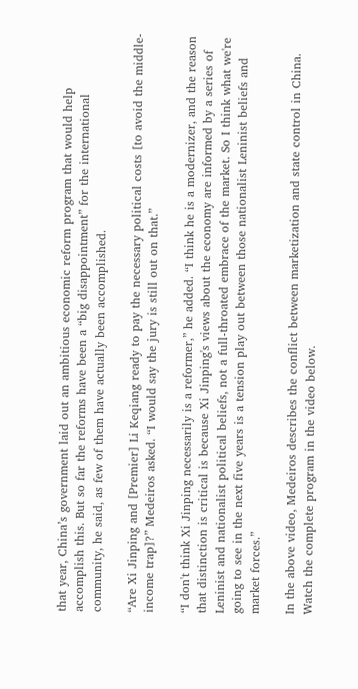that year, China’s government laid out an ambitious economic reform program that would help accomplish this. But so far the reforms have been a “big disappointment” for the international community, he said, as few of them have actually been accomplished.

“Are Xi Jinping and [Premier] Li Keqiang ready to pay the necessary political costs [to avoid the middle-income trap]?” Medeiros asked. “I would say the jury is still out on that.”

“I don't think Xi Jinping necessarily is a reformer,” he added. “I think he is a modernizer, and the reason that distinction is critical is because Xi Jinping's views about the economy are informed by a series of Leninist and nationalist political beliefs, not a full-throated embrace of the market. So I think what we're going to see in the next five years is a tension play out between those nationalist Leninist beliefs and market forces.”

In the above video, Medeiros describes the conflict between marketization and state control in China. Watch the complete program in the video below.